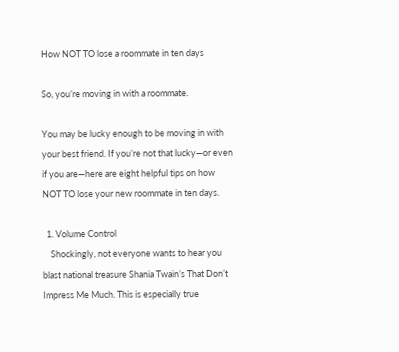How NOT TO lose a roommate in ten days

So, you’re moving in with a roommate.

You may be lucky enough to be moving in with your best friend. If you’re not that lucky—or even if you are—here are eight helpful tips on how NOT TO lose your new roommate in ten days.

  1. Volume Control
    Shockingly, not everyone wants to hear you blast national treasure Shania Twain’s That Don’t Impress Me Much. This is especially true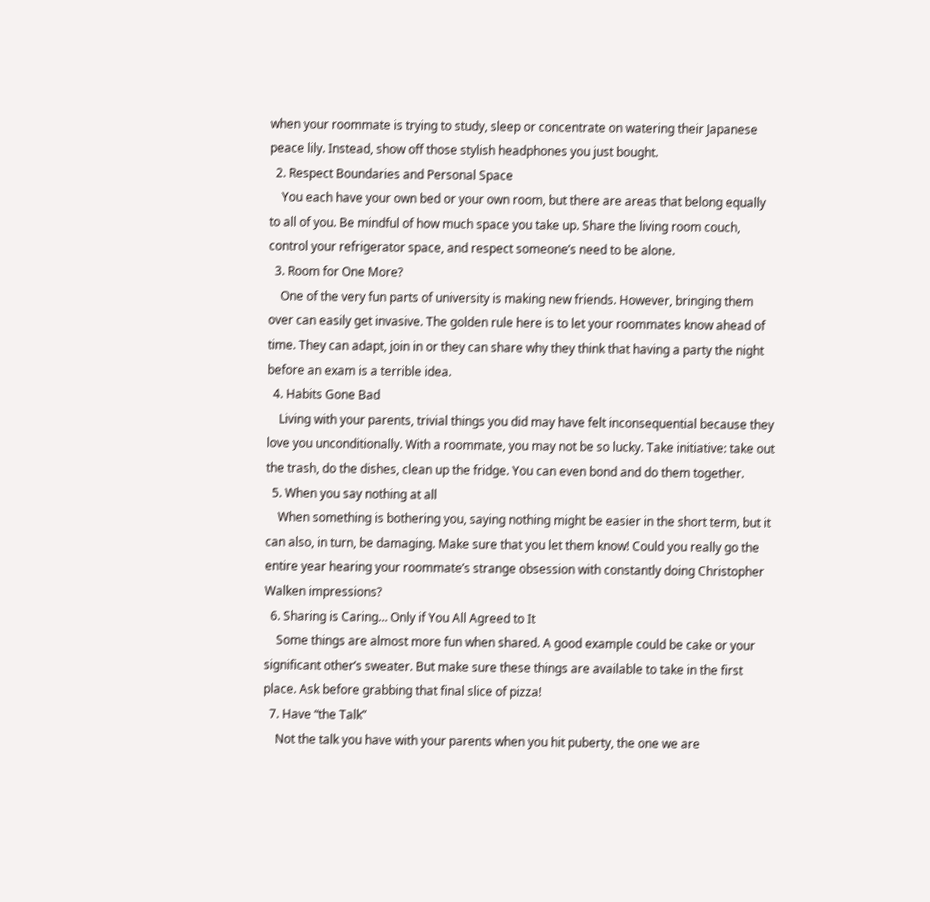when your roommate is trying to study, sleep or concentrate on watering their Japanese peace lily. Instead, show off those stylish headphones you just bought.
  2. Respect Boundaries and Personal Space
    You each have your own bed or your own room, but there are areas that belong equally to all of you. Be mindful of how much space you take up. Share the living room couch, control your refrigerator space, and respect someone’s need to be alone.
  3. Room for One More?
    One of the very fun parts of university is making new friends. However, bringing them over can easily get invasive. The golden rule here is to let your roommates know ahead of time. They can adapt, join in or they can share why they think that having a party the night before an exam is a terrible idea.
  4. Habits Gone Bad
    Living with your parents, trivial things you did may have felt inconsequential because they love you unconditionally. With a roommate, you may not be so lucky. Take initiative: take out the trash, do the dishes, clean up the fridge. You can even bond and do them together.
  5. When you say nothing at all
    When something is bothering you, saying nothing might be easier in the short term, but it can also, in turn, be damaging. Make sure that you let them know! Could you really go the entire year hearing your roommate’s strange obsession with constantly doing Christopher Walken impressions?
  6. Sharing is Caring… Only if You All Agreed to It
    Some things are almost more fun when shared. A good example could be cake or your significant other’s sweater. But make sure these things are available to take in the first place. Ask before grabbing that final slice of pizza!
  7. Have “the Talk”
    Not the talk you have with your parents when you hit puberty, the one we are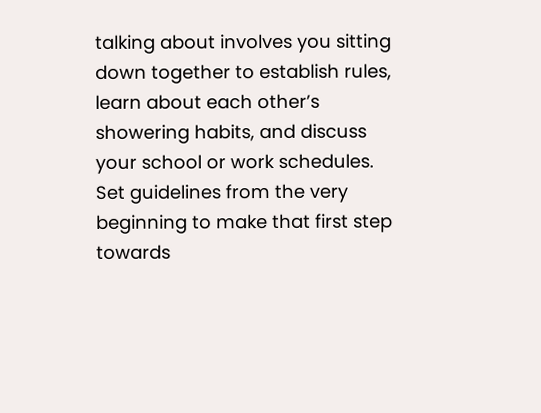talking about involves you sitting down together to establish rules, learn about each other’s showering habits, and discuss your school or work schedules. Set guidelines from the very beginning to make that first step towards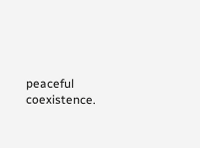peaceful coexistence.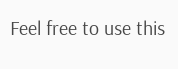Feel free to use this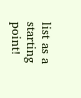list as a starting point!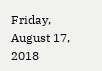Friday, August 17, 2018